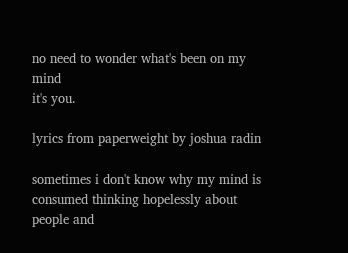no need to wonder what's been on my mind
it's you.

lyrics from paperweight by joshua radin

sometimes i don't know why my mind is consumed thinking hopelessly about people and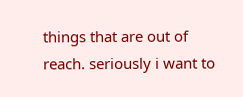things that are out of reach. seriously i want to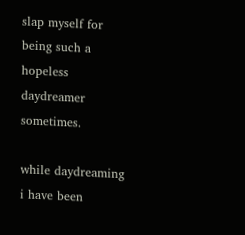slap myself for being such a hopeless daydreamer sometimes.

while daydreaming i have been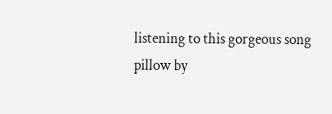listening to this gorgeous song pillow by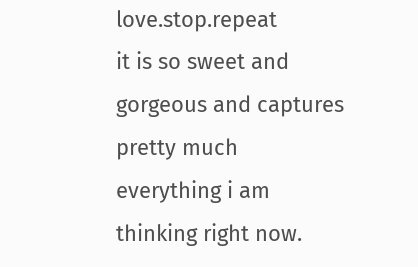love.stop.repeat
it is so sweet and gorgeous and captures pretty much everything i am thinking right now.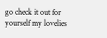go check it out for yourself my lovelies